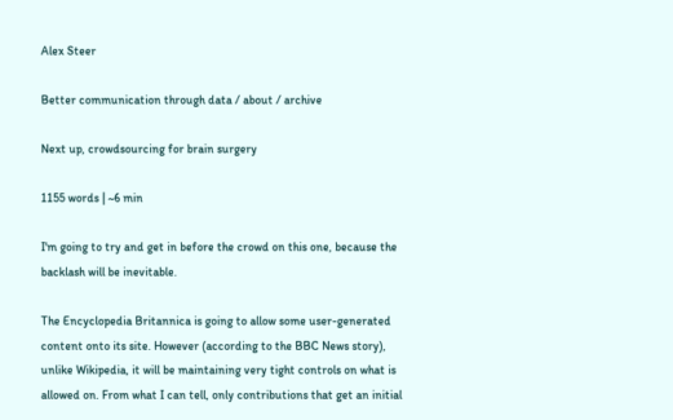Alex Steer

Better communication through data / about / archive

Next up, crowdsourcing for brain surgery

1155 words | ~6 min

I'm going to try and get in before the crowd on this one, because the backlash will be inevitable.

The Encyclopedia Britannica is going to allow some user-generated content onto its site. However (according to the BBC News story), unlike Wikipedia, it will be maintaining very tight controls on what is allowed on. From what I can tell, only contributions that get an initial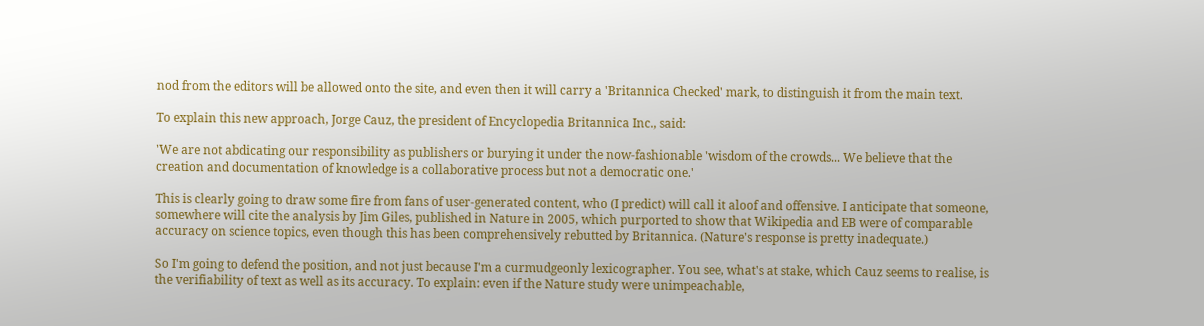nod from the editors will be allowed onto the site, and even then it will carry a 'Britannica Checked' mark, to distinguish it from the main text.

To explain this new approach, Jorge Cauz, the president of Encyclopedia Britannica Inc., said:

'We are not abdicating our responsibility as publishers or burying it under the now-fashionable 'wisdom of the crowds... We believe that the creation and documentation of knowledge is a collaborative process but not a democratic one.'

This is clearly going to draw some fire from fans of user-generated content, who (I predict) will call it aloof and offensive. I anticipate that someone, somewhere will cite the analysis by Jim Giles, published in Nature in 2005, which purported to show that Wikipedia and EB were of comparable accuracy on science topics, even though this has been comprehensively rebutted by Britannica. (Nature's response is pretty inadequate.)

So I'm going to defend the position, and not just because I'm a curmudgeonly lexicographer. You see, what's at stake, which Cauz seems to realise, is the verifiability of text as well as its accuracy. To explain: even if the Nature study were unimpeachable,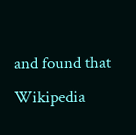and found that Wikipedia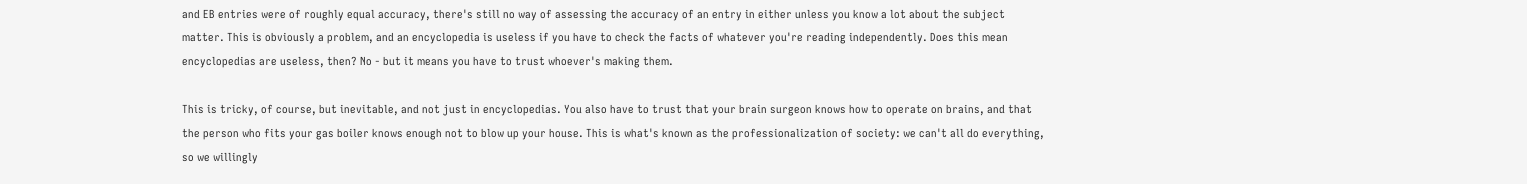and EB entries were of roughly equal accuracy, there's still no way of assessing the accuracy of an entry in either unless you know a lot about the subject matter. This is obviously a problem, and an encyclopedia is useless if you have to check the facts of whatever you're reading independently. Does this mean encyclopedias are useless, then? No - but it means you have to trust whoever's making them.

This is tricky, of course, but inevitable, and not just in encyclopedias. You also have to trust that your brain surgeon knows how to operate on brains, and that the person who fits your gas boiler knows enough not to blow up your house. This is what's known as the professionalization of society: we can't all do everything, so we willingly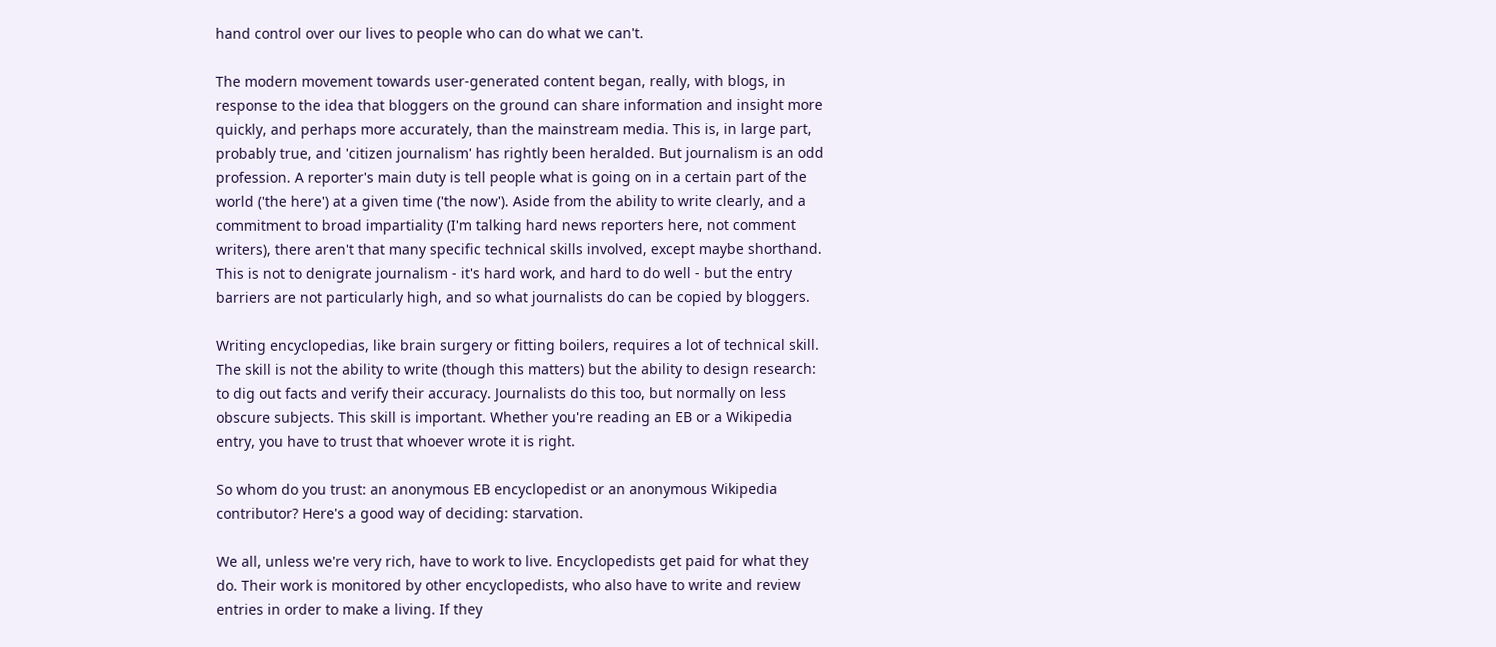hand control over our lives to people who can do what we can't.

The modern movement towards user-generated content began, really, with blogs, in response to the idea that bloggers on the ground can share information and insight more quickly, and perhaps more accurately, than the mainstream media. This is, in large part, probably true, and 'citizen journalism' has rightly been heralded. But journalism is an odd profession. A reporter's main duty is tell people what is going on in a certain part of the world ('the here') at a given time ('the now'). Aside from the ability to write clearly, and a commitment to broad impartiality (I'm talking hard news reporters here, not comment writers), there aren't that many specific technical skills involved, except maybe shorthand. This is not to denigrate journalism - it's hard work, and hard to do well - but the entry barriers are not particularly high, and so what journalists do can be copied by bloggers.

Writing encyclopedias, like brain surgery or fitting boilers, requires a lot of technical skill. The skill is not the ability to write (though this matters) but the ability to design research: to dig out facts and verify their accuracy. Journalists do this too, but normally on less obscure subjects. This skill is important. Whether you're reading an EB or a Wikipedia entry, you have to trust that whoever wrote it is right.

So whom do you trust: an anonymous EB encyclopedist or an anonymous Wikipedia contributor? Here's a good way of deciding: starvation.

We all, unless we're very rich, have to work to live. Encyclopedists get paid for what they do. Their work is monitored by other encyclopedists, who also have to write and review entries in order to make a living. If they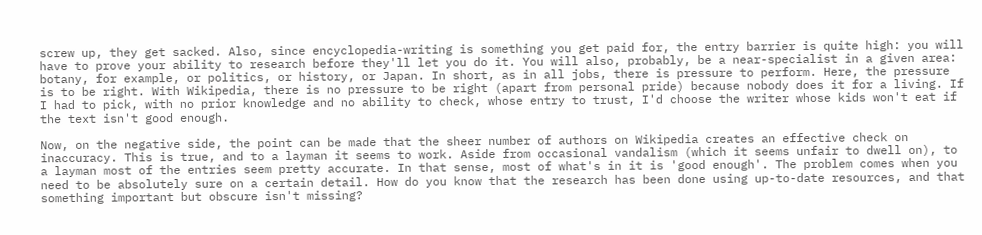screw up, they get sacked. Also, since encyclopedia-writing is something you get paid for, the entry barrier is quite high: you will have to prove your ability to research before they'll let you do it. You will also, probably, be a near-specialist in a given area: botany, for example, or politics, or history, or Japan. In short, as in all jobs, there is pressure to perform. Here, the pressure is to be right. With Wikipedia, there is no pressure to be right (apart from personal pride) because nobody does it for a living. If I had to pick, with no prior knowledge and no ability to check, whose entry to trust, I'd choose the writer whose kids won't eat if the text isn't good enough.

Now, on the negative side, the point can be made that the sheer number of authors on Wikipedia creates an effective check on inaccuracy. This is true, and to a layman it seems to work. Aside from occasional vandalism (which it seems unfair to dwell on), to a layman most of the entries seem pretty accurate. In that sense, most of what's in it is 'good enough'. The problem comes when you need to be absolutely sure on a certain detail. How do you know that the research has been done using up-to-date resources, and that something important but obscure isn't missing?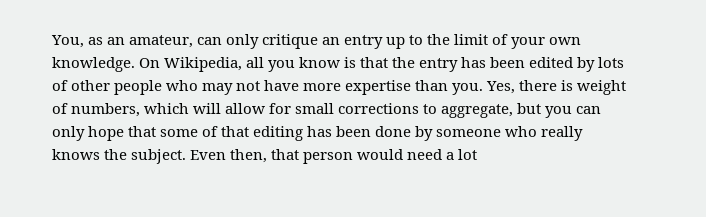You, as an amateur, can only critique an entry up to the limit of your own knowledge. On Wikipedia, all you know is that the entry has been edited by lots of other people who may not have more expertise than you. Yes, there is weight of numbers, which will allow for small corrections to aggregate, but you can only hope that some of that editing has been done by someone who really knows the subject. Even then, that person would need a lot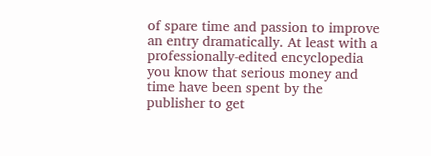of spare time and passion to improve an entry dramatically. At least with a professionally-edited encyclopedia you know that serious money and time have been spent by the publisher to get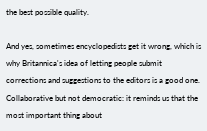the best possible quality.

And yes, sometimes encyclopedists get it wrong, which is why Britannica's idea of letting people submit corrections and suggestions to the editors is a good one. Collaborative but not democratic: it reminds us that the most important thing about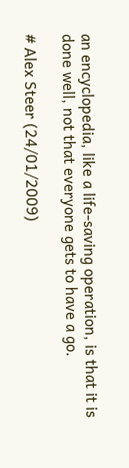an encyclopedia, like a life-saving operation, is that it is done well, not that everyone gets to have a go.

# Alex Steer (24/01/2009)